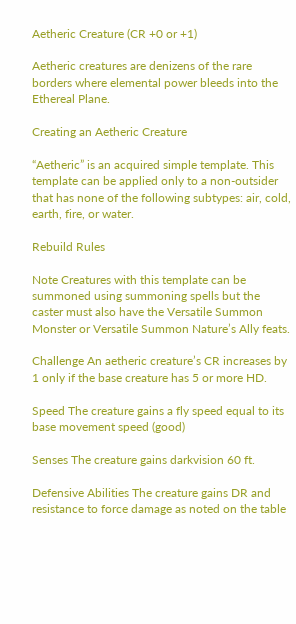Aetheric Creature (CR +0 or +1)

Aetheric creatures are denizens of the rare borders where elemental power bleeds into the Ethereal Plane.

Creating an Aetheric Creature

“Aetheric” is an acquired simple template. This template can be applied only to a non-outsider that has none of the following subtypes: air, cold, earth, fire, or water.

Rebuild Rules

Note Creatures with this template can be summoned using summoning spells but the caster must also have the Versatile Summon Monster or Versatile Summon Nature’s Ally feats.

Challenge An aetheric creature’s CR increases by 1 only if the base creature has 5 or more HD.

Speed The creature gains a fly speed equal to its base movement speed (good)

Senses The creature gains darkvision 60 ft.

Defensive Abilities The creature gains DR and resistance to force damage as noted on the table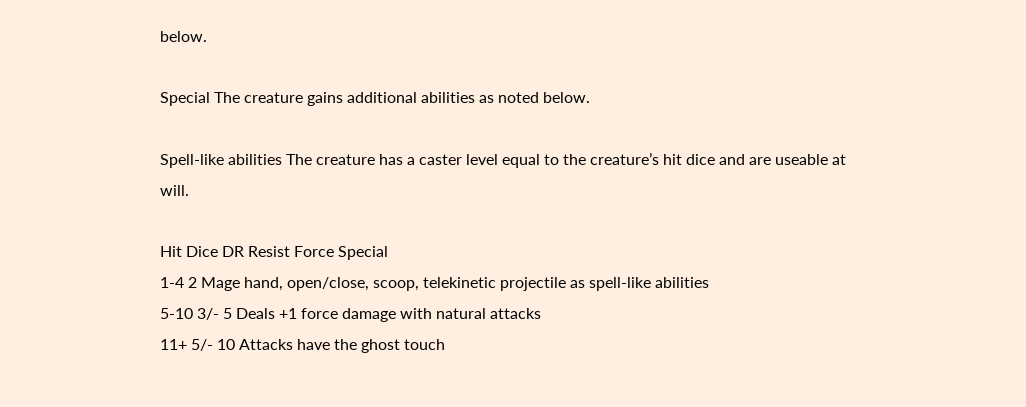below.

Special The creature gains additional abilities as noted below.

Spell-like abilities The creature has a caster level equal to the creature’s hit dice and are useable at will.

Hit Dice DR Resist Force Special
1-4 2 Mage hand, open/close, scoop, telekinetic projectile as spell-like abilities
5-10 3/- 5 Deals +1 force damage with natural attacks
11+ 5/- 10 Attacks have the ghost touch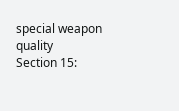special weapon quality
Section 15: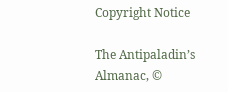Copyright Notice

The Antipaladin’s Almanac, ©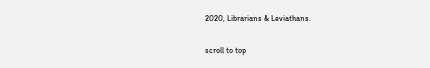2020, Librarians & Leviathans.

scroll to top